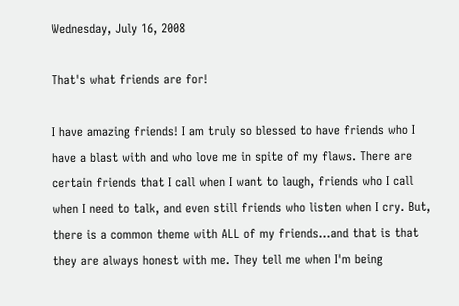Wednesday, July 16, 2008

That's what friends are for!

I have amazing friends! I am truly so blessed to have friends who I have a blast with and who love me in spite of my flaws. There are certain friends that I call when I want to laugh, friends who I call when I need to talk, and even still friends who listen when I cry. But, there is a common theme with ALL of my friends...and that is that they are always honest with me. They tell me when I'm being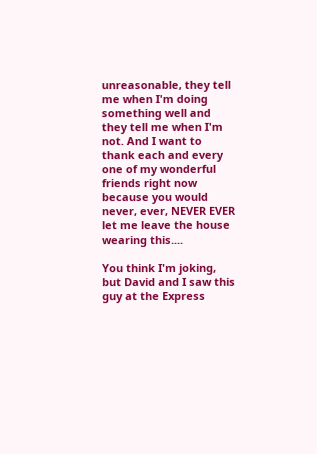unreasonable, they tell me when I'm doing something well and they tell me when I'm not. And I want to thank each and every one of my wonderful friends right now because you would never, ever, NEVER EVER let me leave the house wearing this....

You think I'm joking, but David and I saw this guy at the Express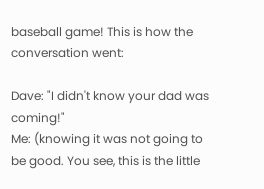baseball game! This is how the conversation went:

Dave: "I didn't know your dad was coming!"
Me: (knowing it was not going to be good. You see, this is the little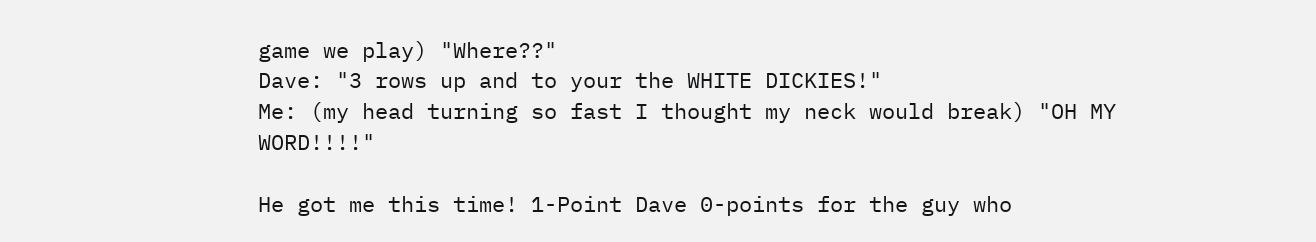game we play) "Where??"
Dave: "3 rows up and to your the WHITE DICKIES!"
Me: (my head turning so fast I thought my neck would break) "OH MY WORD!!!!"

He got me this time! 1-Point Dave 0-points for the guy who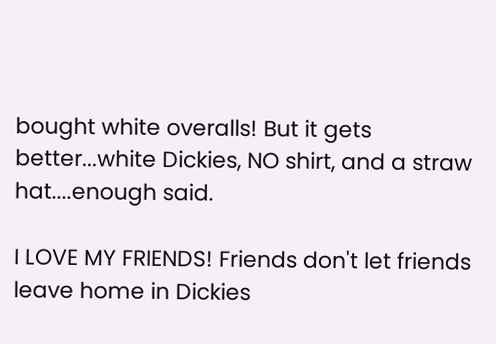bought white overalls! But it gets better...white Dickies, NO shirt, and a straw hat....enough said.

I LOVE MY FRIENDS! Friends don't let friends leave home in Dickies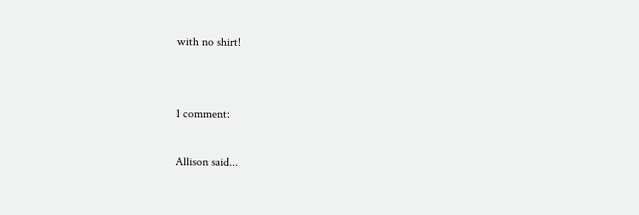with no shirt!


1 comment:

Allison said...